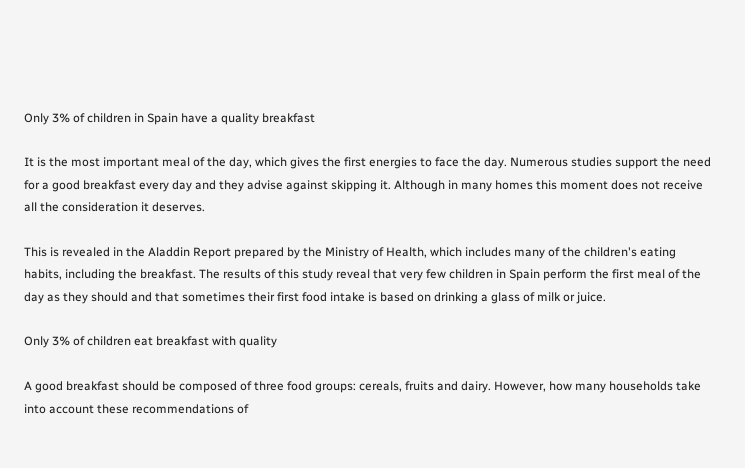Only 3% of children in Spain have a quality breakfast

It is the most important meal of the day, which gives the first energies to face the day. Numerous studies support the need for a good breakfast every day and they advise against skipping it. Although in many homes this moment does not receive all the consideration it deserves.

This is revealed in the Aladdin Report prepared by the Ministry of Health, which includes many of the children's eating habits, including the breakfast. The results of this study reveal that very few children in Spain perform the first meal of the day as they should and that sometimes their first food intake is based on drinking a glass of milk or juice.

Only 3% of children eat breakfast with quality

A good breakfast should be composed of three food groups: cereals, fruits and dairy. However, how many households take into account these recommendations of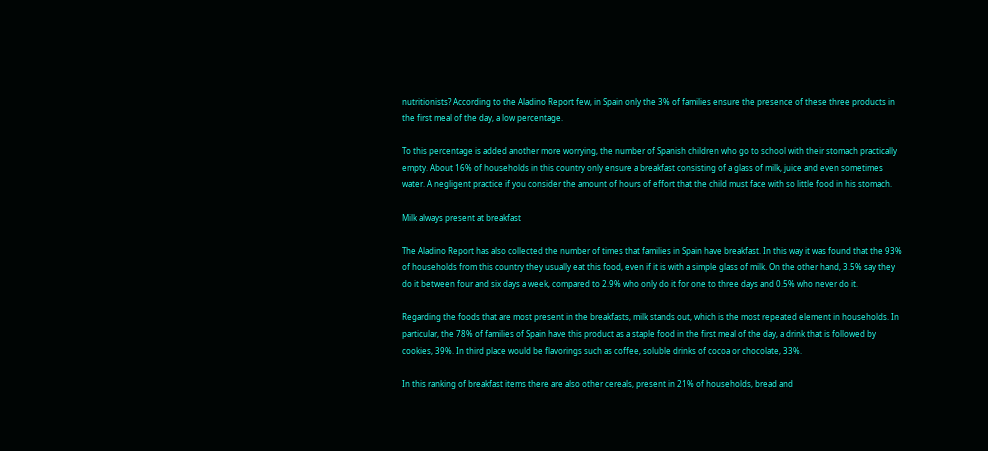nutritionists? According to the Aladino Report few, in Spain only the 3% of families ensure the presence of these three products in the first meal of the day, a low percentage.

To this percentage is added another more worrying, the number of Spanish children who go to school with their stomach practically empty. About 16% of households in this country only ensure a breakfast consisting of a glass of milk, juice and even sometimes water. A negligent practice if you consider the amount of hours of effort that the child must face with so little food in his stomach.

Milk always present at breakfast

The Aladino Report has also collected the number of times that families in Spain have breakfast. In this way it was found that the 93% of households from this country they usually eat this food, even if it is with a simple glass of milk. On the other hand, 3.5% say they do it between four and six days a week, compared to 2.9% who only do it for one to three days and 0.5% who never do it.

Regarding the foods that are most present in the breakfasts, milk stands out, which is the most repeated element in households. In particular, the 78% of families of Spain have this product as a staple food in the first meal of the day, a drink that is followed by cookies, 39%. In third place would be flavorings such as coffee, soluble drinks of cocoa or chocolate, 33%.

In this ranking of breakfast items there are also other cereals, present in 21% of households, bread and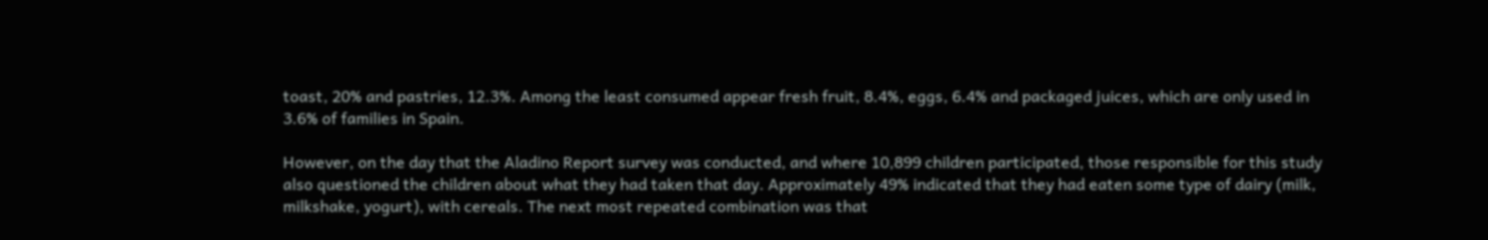toast, 20% and pastries, 12.3%. Among the least consumed appear fresh fruit, 8.4%, eggs, 6.4% and packaged juices, which are only used in 3.6% of families in Spain.

However, on the day that the Aladino Report survey was conducted, and where 10,899 children participated, those responsible for this study also questioned the children about what they had taken that day. Approximately 49% indicated that they had eaten some type of dairy (milk, milkshake, yogurt), with cereals. The next most repeated combination was that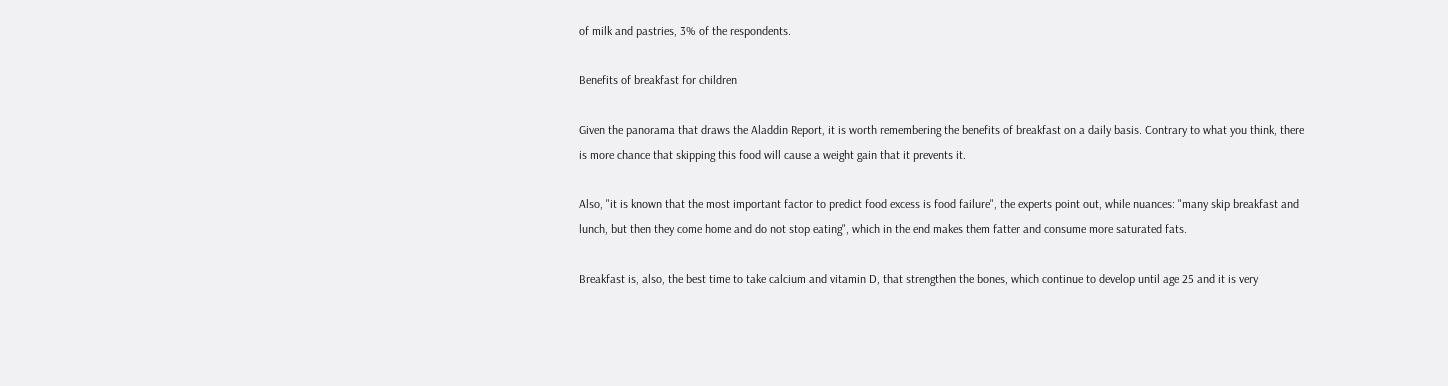of milk and pastries, 3% of the respondents.

Benefits of breakfast for children

Given the panorama that draws the Aladdin Report, it is worth remembering the benefits of breakfast on a daily basis. Contrary to what you think, there is more chance that skipping this food will cause a weight gain that it prevents it.

Also, "it is known that the most important factor to predict food excess is food failure", the experts point out, while nuances: "many skip breakfast and lunch, but then they come home and do not stop eating", which in the end makes them fatter and consume more saturated fats.

Breakfast is, also, the best time to take calcium and vitamin D, that strengthen the bones, which continue to develop until age 25 and it is very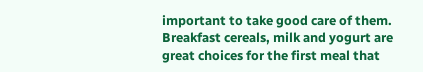important to take good care of them. Breakfast cereals, milk and yogurt are great choices for the first meal that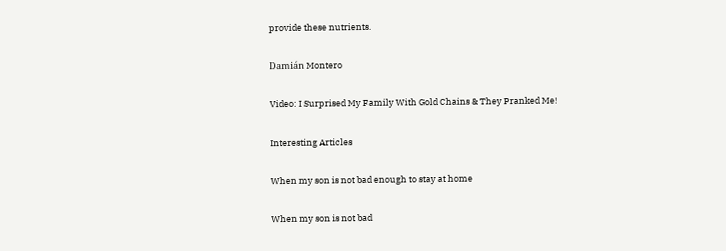provide these nutrients.

Damián Montero

Video: I Surprised My Family With Gold Chains & They Pranked Me!

Interesting Articles

When my son is not bad enough to stay at home

When my son is not bad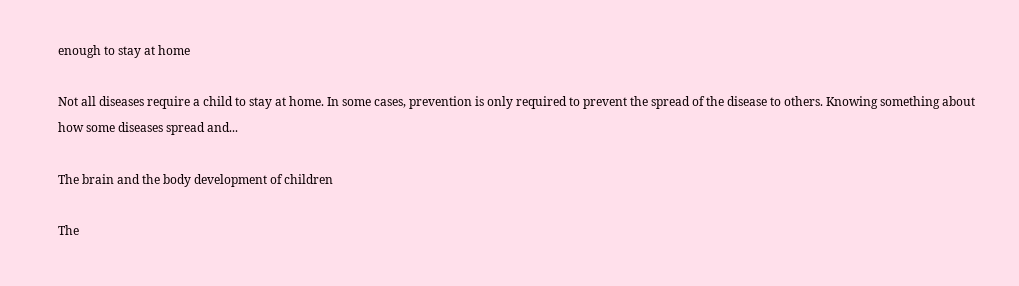enough to stay at home

Not all diseases require a child to stay at home. In some cases, prevention is only required to prevent the spread of the disease to others. Knowing something about how some diseases spread and...

The brain and the body development of children

The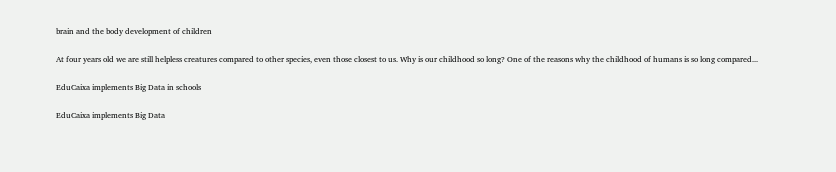brain and the body development of children

At four years old we are still helpless creatures compared to other species, even those closest to us. Why is our childhood so long? One of the reasons why the childhood of humans is so long compared...

EduCaixa implements Big Data in schools

EduCaixa implements Big Data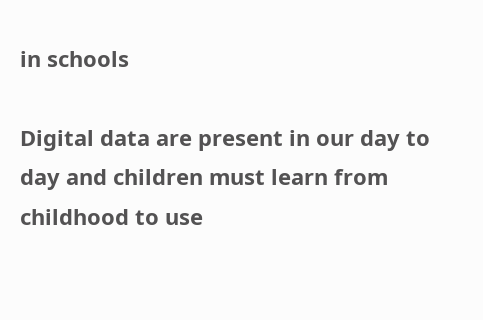in schools

Digital data are present in our day to day and children must learn from childhood to use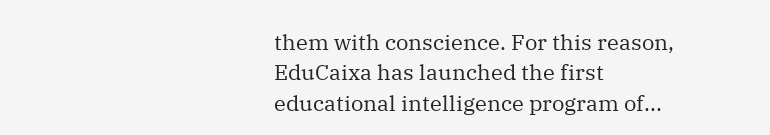them with conscience. For this reason, EduCaixa has launched the first educational intelligence program of...